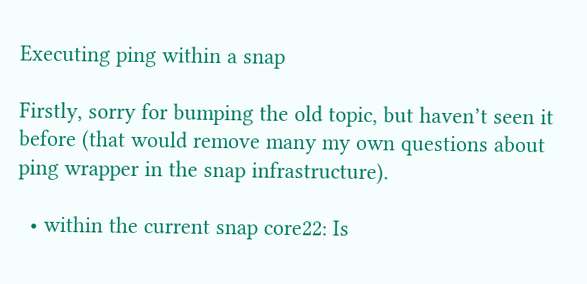Executing ping within a snap

Firstly, sorry for bumping the old topic, but haven’t seen it before (that would remove many my own questions about ping wrapper in the snap infrastructure).

  • within the current snap core22: Is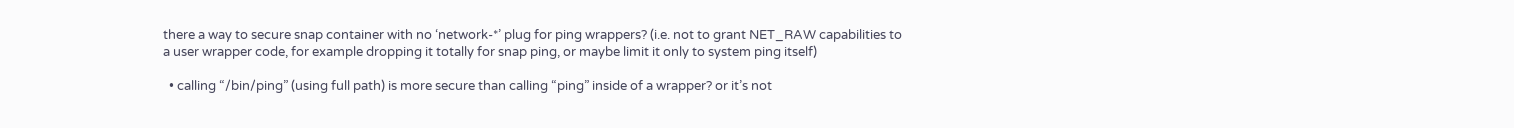there a way to secure snap container with no ‘network-*’ plug for ping wrappers? (i.e. not to grant NET_RAW capabilities to a user wrapper code, for example dropping it totally for snap ping, or maybe limit it only to system ping itself)

  • calling “/bin/ping” (using full path) is more secure than calling “ping” inside of a wrapper? or it’s not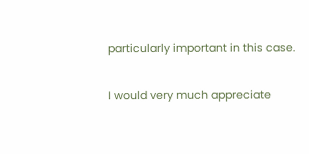particularly important in this case.

I would very much appreciate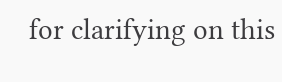for clarifying on this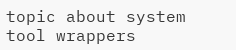topic about system tool wrappers